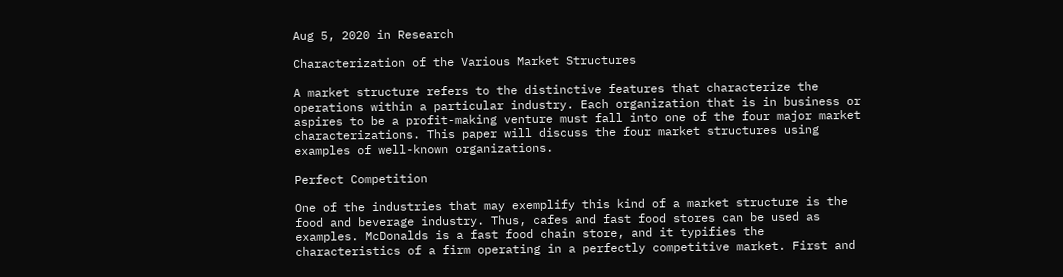Aug 5, 2020 in Research

Characterization of the Various Market Structures

A market structure refers to the distinctive features that characterize the operations within a particular industry. Each organization that is in business or aspires to be a profit-making venture must fall into one of the four major market characterizations. This paper will discuss the four market structures using examples of well-known organizations.

Perfect Competition

One of the industries that may exemplify this kind of a market structure is the food and beverage industry. Thus, cafes and fast food stores can be used as examples. McDonalds is a fast food chain store, and it typifies the characteristics of a firm operating in a perfectly competitive market. First and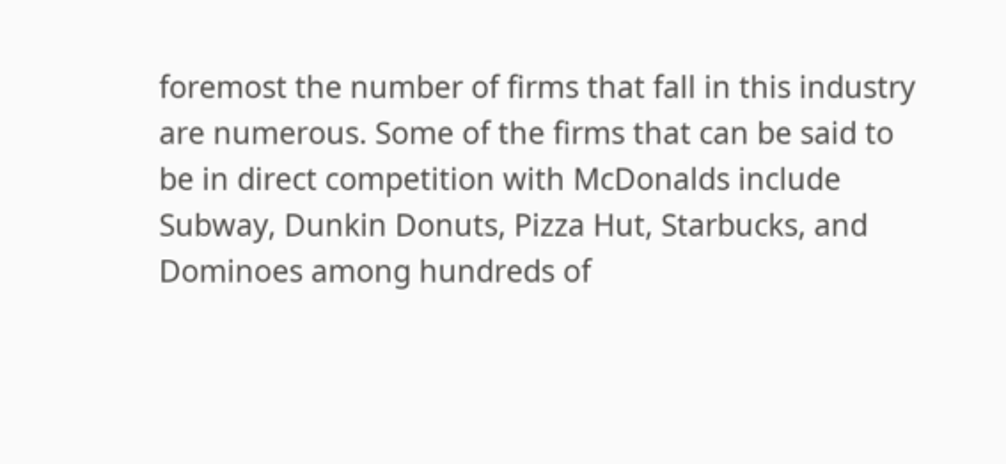foremost the number of firms that fall in this industry are numerous. Some of the firms that can be said to be in direct competition with McDonalds include Subway, Dunkin Donuts, Pizza Hut, Starbucks, and Dominoes among hundreds of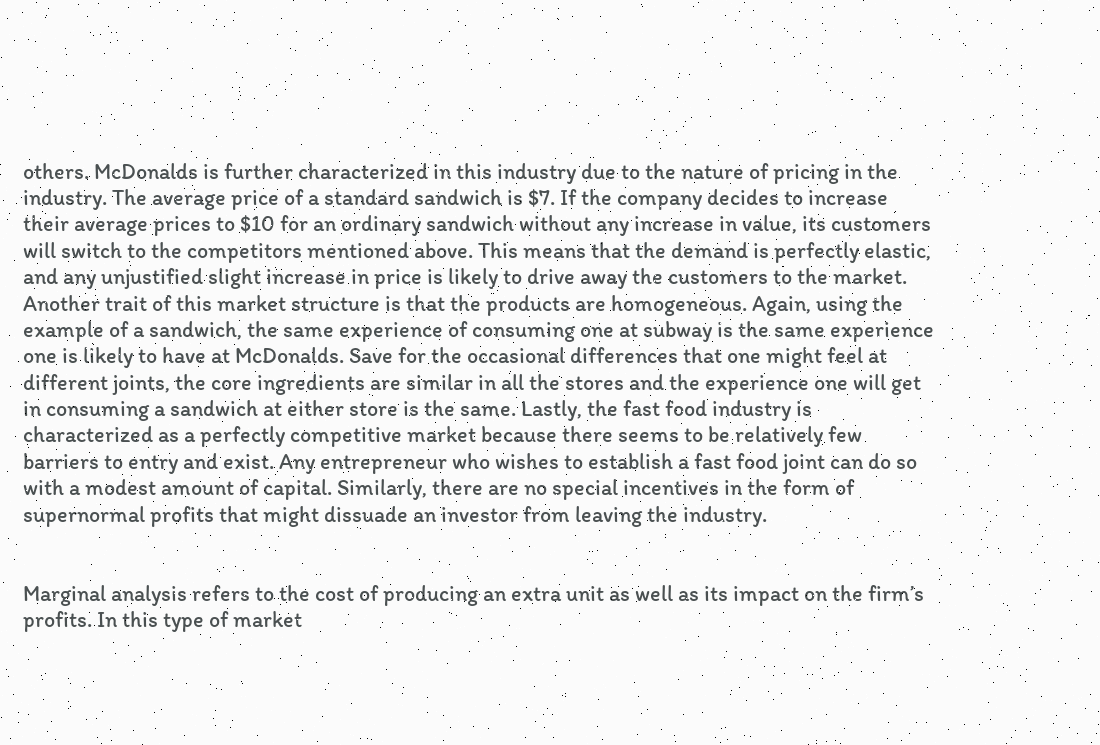others. McDonalds is further characterized in this industry due to the nature of pricing in the industry. The average price of a standard sandwich is $7. If the company decides to increase their average prices to $10 for an ordinary sandwich without any increase in value, its customers will switch to the competitors mentioned above. This means that the demand is perfectly elastic, and any unjustified slight increase in price is likely to drive away the customers to the market. Another trait of this market structure is that the products are homogeneous. Again, using the example of a sandwich, the same experience of consuming one at subway is the same experience one is likely to have at McDonalds. Save for the occasional differences that one might feel at different joints, the core ingredients are similar in all the stores and the experience one will get in consuming a sandwich at either store is the same. Lastly, the fast food industry is characterized as a perfectly competitive market because there seems to be relatively few barriers to entry and exist. Any entrepreneur who wishes to establish a fast food joint can do so with a modest amount of capital. Similarly, there are no special incentives in the form of supernormal profits that might dissuade an investor from leaving the industry.


Marginal analysis refers to the cost of producing an extra unit as well as its impact on the firm’s profits. In this type of market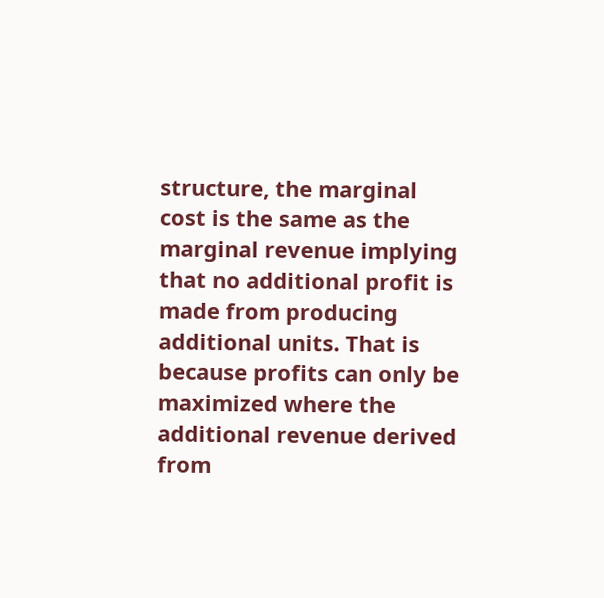structure, the marginal cost is the same as the marginal revenue implying that no additional profit is made from producing additional units. That is because profits can only be maximized where the additional revenue derived from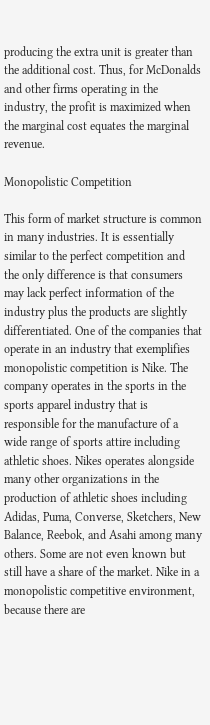producing the extra unit is greater than the additional cost. Thus, for McDonalds and other firms operating in the industry, the profit is maximized when the marginal cost equates the marginal revenue.

Monopolistic Competition

This form of market structure is common in many industries. It is essentially similar to the perfect competition and the only difference is that consumers may lack perfect information of the industry plus the products are slightly differentiated. One of the companies that operate in an industry that exemplifies monopolistic competition is Nike. The company operates in the sports in the sports apparel industry that is responsible for the manufacture of a wide range of sports attire including athletic shoes. Nikes operates alongside many other organizations in the production of athletic shoes including Adidas, Puma, Converse, Sketchers, New Balance, Reebok, and Asahi among many others. Some are not even known but still have a share of the market. Nike in a monopolistic competitive environment, because there are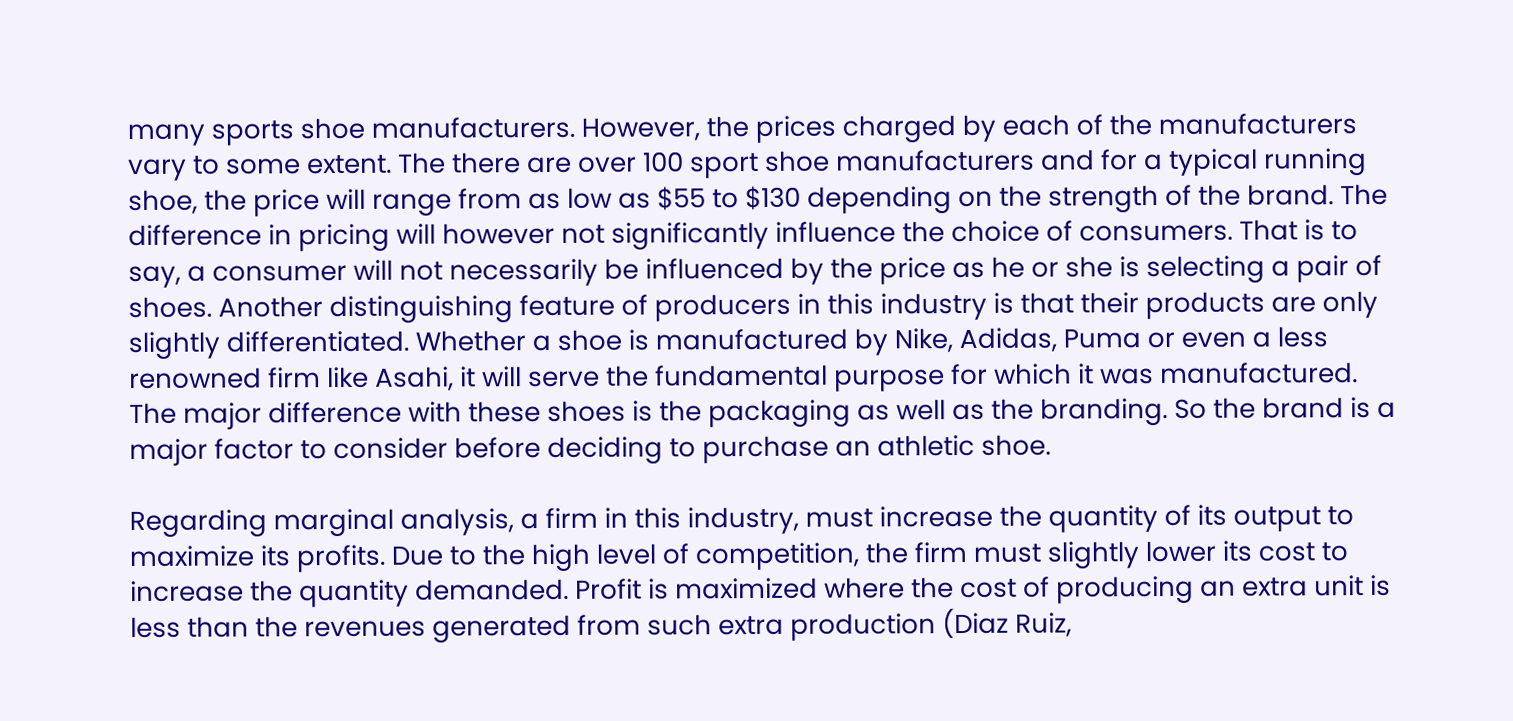many sports shoe manufacturers. However, the prices charged by each of the manufacturers vary to some extent. The there are over 100 sport shoe manufacturers and for a typical running shoe, the price will range from as low as $55 to $130 depending on the strength of the brand. The difference in pricing will however not significantly influence the choice of consumers. That is to say, a consumer will not necessarily be influenced by the price as he or she is selecting a pair of shoes. Another distinguishing feature of producers in this industry is that their products are only slightly differentiated. Whether a shoe is manufactured by Nike, Adidas, Puma or even a less renowned firm like Asahi, it will serve the fundamental purpose for which it was manufactured. The major difference with these shoes is the packaging as well as the branding. So the brand is a major factor to consider before deciding to purchase an athletic shoe.

Regarding marginal analysis, a firm in this industry, must increase the quantity of its output to maximize its profits. Due to the high level of competition, the firm must slightly lower its cost to increase the quantity demanded. Profit is maximized where the cost of producing an extra unit is less than the revenues generated from such extra production (Diaz Ruiz,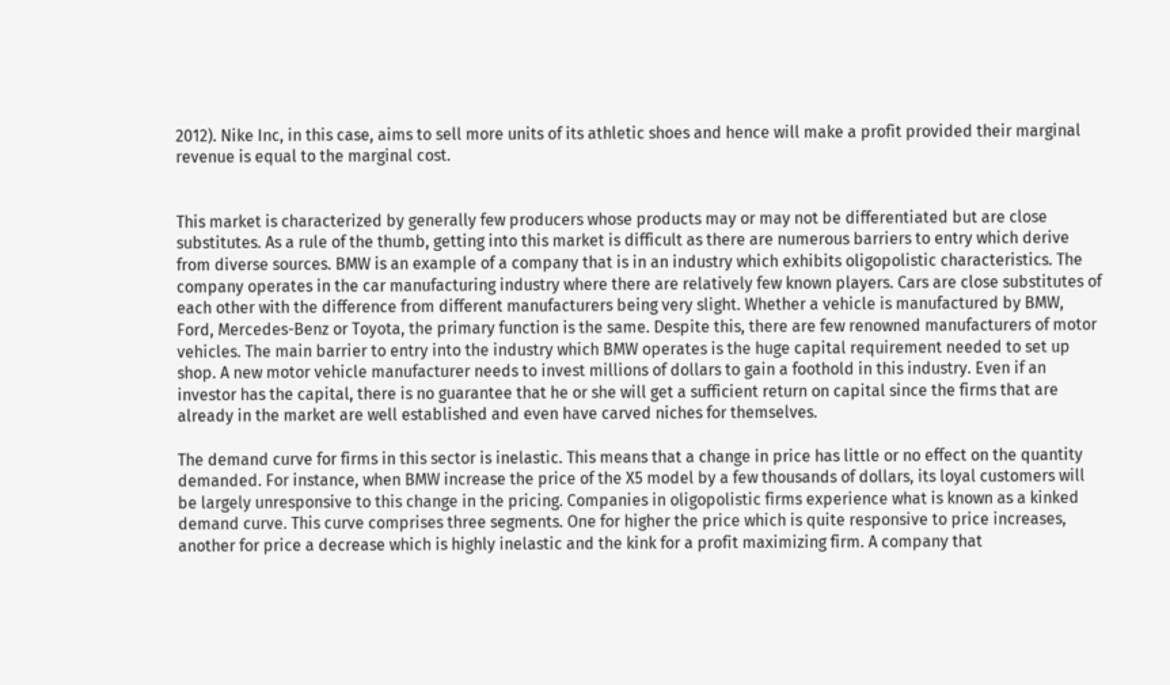2012). Nike Inc, in this case, aims to sell more units of its athletic shoes and hence will make a profit provided their marginal revenue is equal to the marginal cost.


This market is characterized by generally few producers whose products may or may not be differentiated but are close substitutes. As a rule of the thumb, getting into this market is difficult as there are numerous barriers to entry which derive from diverse sources. BMW is an example of a company that is in an industry which exhibits oligopolistic characteristics. The company operates in the car manufacturing industry where there are relatively few known players. Cars are close substitutes of each other with the difference from different manufacturers being very slight. Whether a vehicle is manufactured by BMW, Ford, Mercedes-Benz or Toyota, the primary function is the same. Despite this, there are few renowned manufacturers of motor vehicles. The main barrier to entry into the industry which BMW operates is the huge capital requirement needed to set up shop. A new motor vehicle manufacturer needs to invest millions of dollars to gain a foothold in this industry. Even if an investor has the capital, there is no guarantee that he or she will get a sufficient return on capital since the firms that are already in the market are well established and even have carved niches for themselves.

The demand curve for firms in this sector is inelastic. This means that a change in price has little or no effect on the quantity demanded. For instance, when BMW increase the price of the X5 model by a few thousands of dollars, its loyal customers will be largely unresponsive to this change in the pricing. Companies in oligopolistic firms experience what is known as a kinked demand curve. This curve comprises three segments. One for higher the price which is quite responsive to price increases, another for price a decrease which is highly inelastic and the kink for a profit maximizing firm. A company that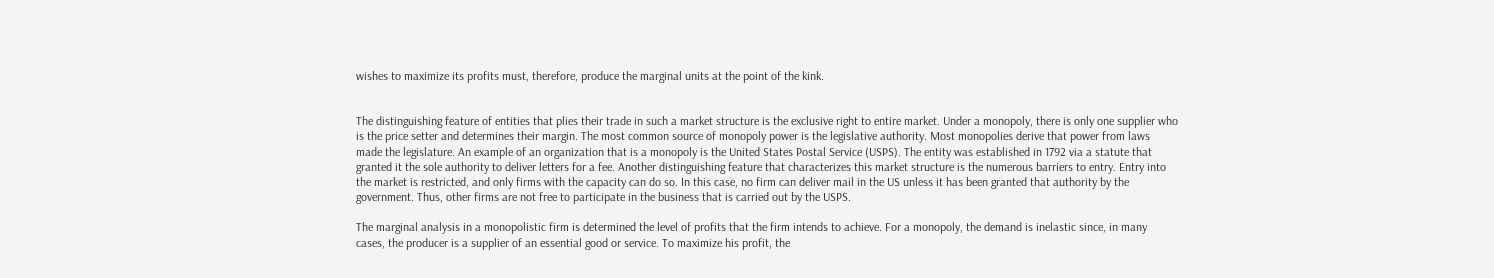wishes to maximize its profits must, therefore, produce the marginal units at the point of the kink.


The distinguishing feature of entities that plies their trade in such a market structure is the exclusive right to entire market. Under a monopoly, there is only one supplier who is the price setter and determines their margin. The most common source of monopoly power is the legislative authority. Most monopolies derive that power from laws made the legislature. An example of an organization that is a monopoly is the United States Postal Service (USPS). The entity was established in 1792 via a statute that granted it the sole authority to deliver letters for a fee. Another distinguishing feature that characterizes this market structure is the numerous barriers to entry. Entry into the market is restricted, and only firms with the capacity can do so. In this case, no firm can deliver mail in the US unless it has been granted that authority by the government. Thus, other firms are not free to participate in the business that is carried out by the USPS.

The marginal analysis in a monopolistic firm is determined the level of profits that the firm intends to achieve. For a monopoly, the demand is inelastic since, in many cases, the producer is a supplier of an essential good or service. To maximize his profit, the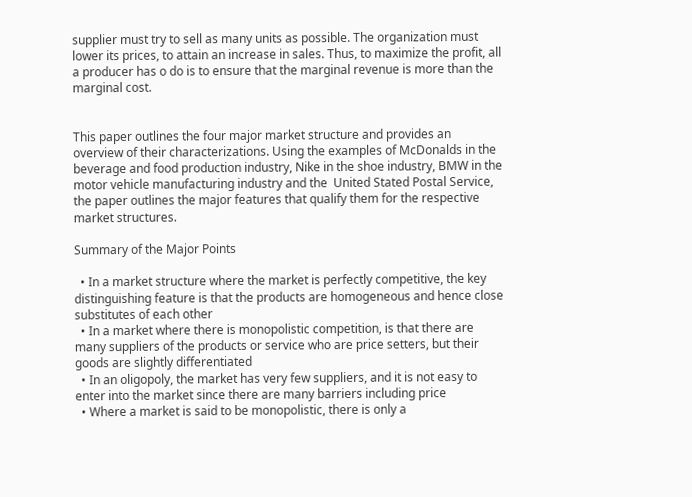supplier must try to sell as many units as possible. The organization must lower its prices, to attain an increase in sales. Thus, to maximize the profit, all a producer has o do is to ensure that the marginal revenue is more than the marginal cost.


This paper outlines the four major market structure and provides an overview of their characterizations. Using the examples of McDonalds in the beverage and food production industry, Nike in the shoe industry, BMW in the motor vehicle manufacturing industry and the  United Stated Postal Service, the paper outlines the major features that qualify them for the respective market structures.

Summary of the Major Points

  • In a market structure where the market is perfectly competitive, the key distinguishing feature is that the products are homogeneous and hence close substitutes of each other
  • In a market where there is monopolistic competition, is that there are many suppliers of the products or service who are price setters, but their goods are slightly differentiated
  • In an oligopoly, the market has very few suppliers, and it is not easy to enter into the market since there are many barriers including price
  • Where a market is said to be monopolistic, there is only a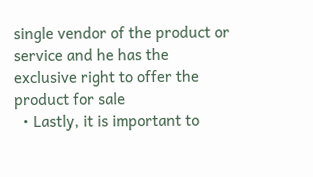single vendor of the product or service and he has the exclusive right to offer the product for sale
  • Lastly, it is important to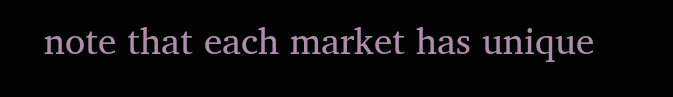note that each market has unique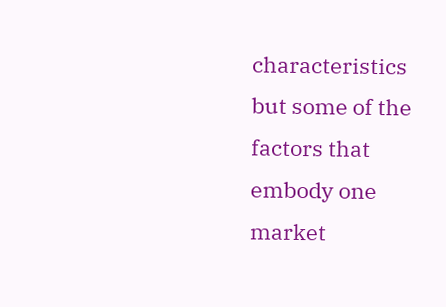characteristics but some of the factors that embody one market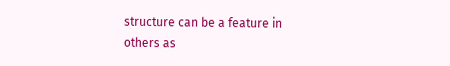structure can be a feature in others as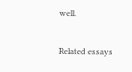well.

Related essays